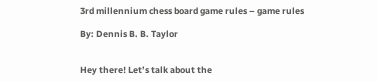3rd millennium chess board game rules – game rules

By: Dennis B. B. Taylor


Hey there! Let’s talk about the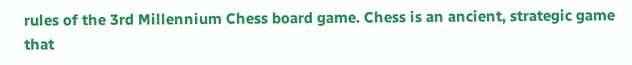rules of the 3rd Millennium Chess board game. Chess is an ancient, strategic game that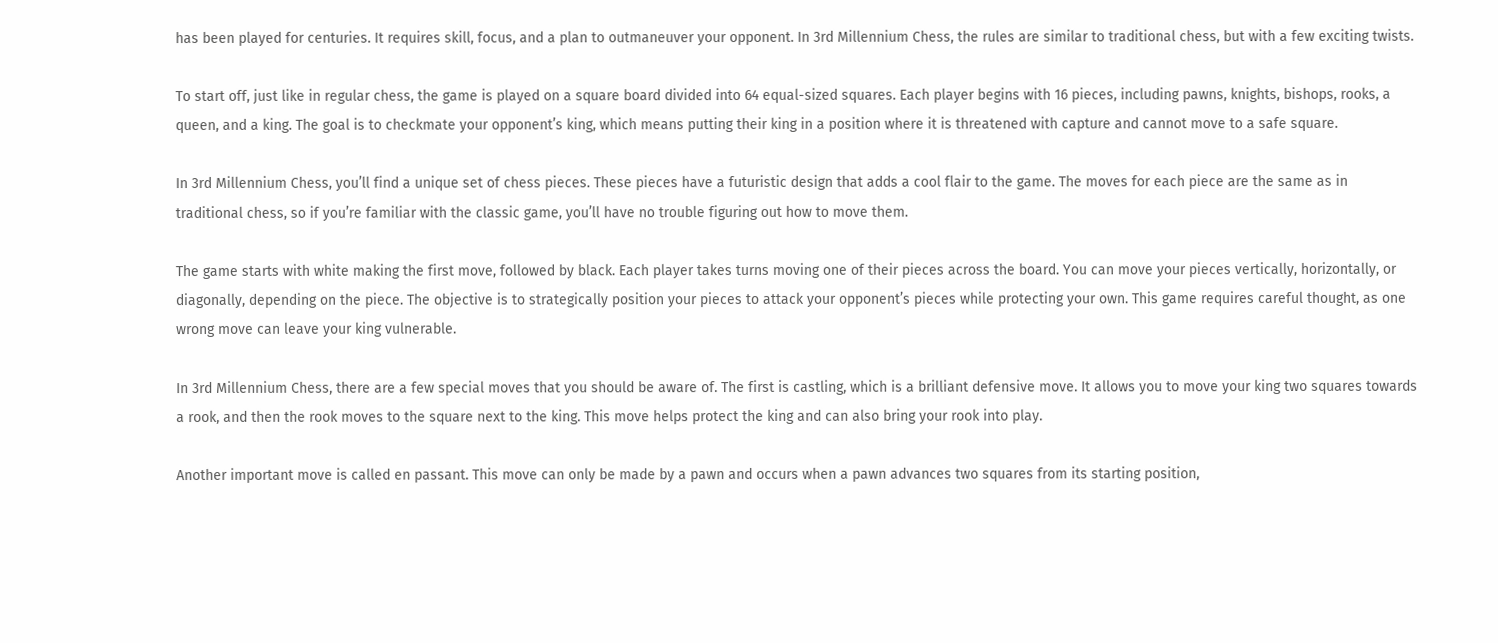has been played for centuries. It requires skill, focus, and a plan to outmaneuver your opponent. In 3rd Millennium Chess, the rules are similar to traditional chess, but with a few exciting twists.

To start off, just like in regular chess, the game is played on a square board divided into 64 equal-sized squares. Each player begins with 16 pieces, including pawns, knights, bishops, rooks, a queen, and a king. The goal is to checkmate your opponent’s king, which means putting their king in a position where it is threatened with capture and cannot move to a safe square.

In 3rd Millennium Chess, you’ll find a unique set of chess pieces. These pieces have a futuristic design that adds a cool flair to the game. The moves for each piece are the same as in traditional chess, so if you’re familiar with the classic game, you’ll have no trouble figuring out how to move them.

The game starts with white making the first move, followed by black. Each player takes turns moving one of their pieces across the board. You can move your pieces vertically, horizontally, or diagonally, depending on the piece. The objective is to strategically position your pieces to attack your opponent’s pieces while protecting your own. This game requires careful thought, as one wrong move can leave your king vulnerable.

In 3rd Millennium Chess, there are a few special moves that you should be aware of. The first is castling, which is a brilliant defensive move. It allows you to move your king two squares towards a rook, and then the rook moves to the square next to the king. This move helps protect the king and can also bring your rook into play.

Another important move is called en passant. This move can only be made by a pawn and occurs when a pawn advances two squares from its starting position,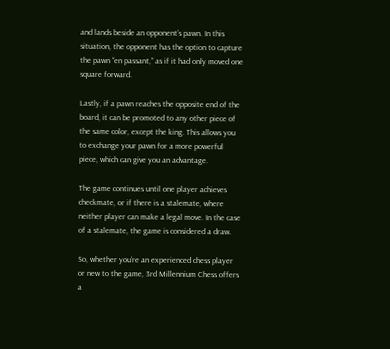and lands beside an opponent’s pawn. In this situation, the opponent has the option to capture the pawn “en passant,” as if it had only moved one square forward.

Lastly, if a pawn reaches the opposite end of the board, it can be promoted to any other piece of the same color, except the king. This allows you to exchange your pawn for a more powerful piece, which can give you an advantage.

The game continues until one player achieves checkmate, or if there is a stalemate, where neither player can make a legal move. In the case of a stalemate, the game is considered a draw.

So, whether you’re an experienced chess player or new to the game, 3rd Millennium Chess offers a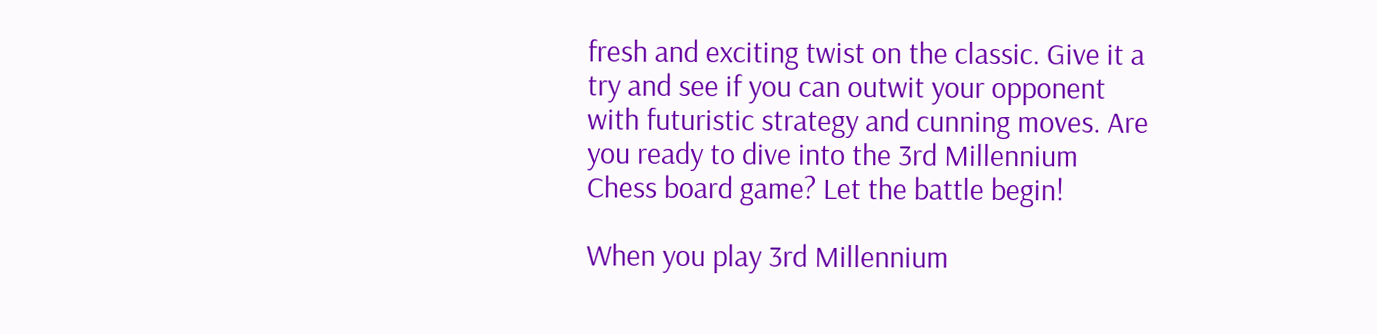fresh and exciting twist on the classic. Give it a try and see if you can outwit your opponent with futuristic strategy and cunning moves. Are you ready to dive into the 3rd Millennium Chess board game? Let the battle begin!

When you play 3rd Millennium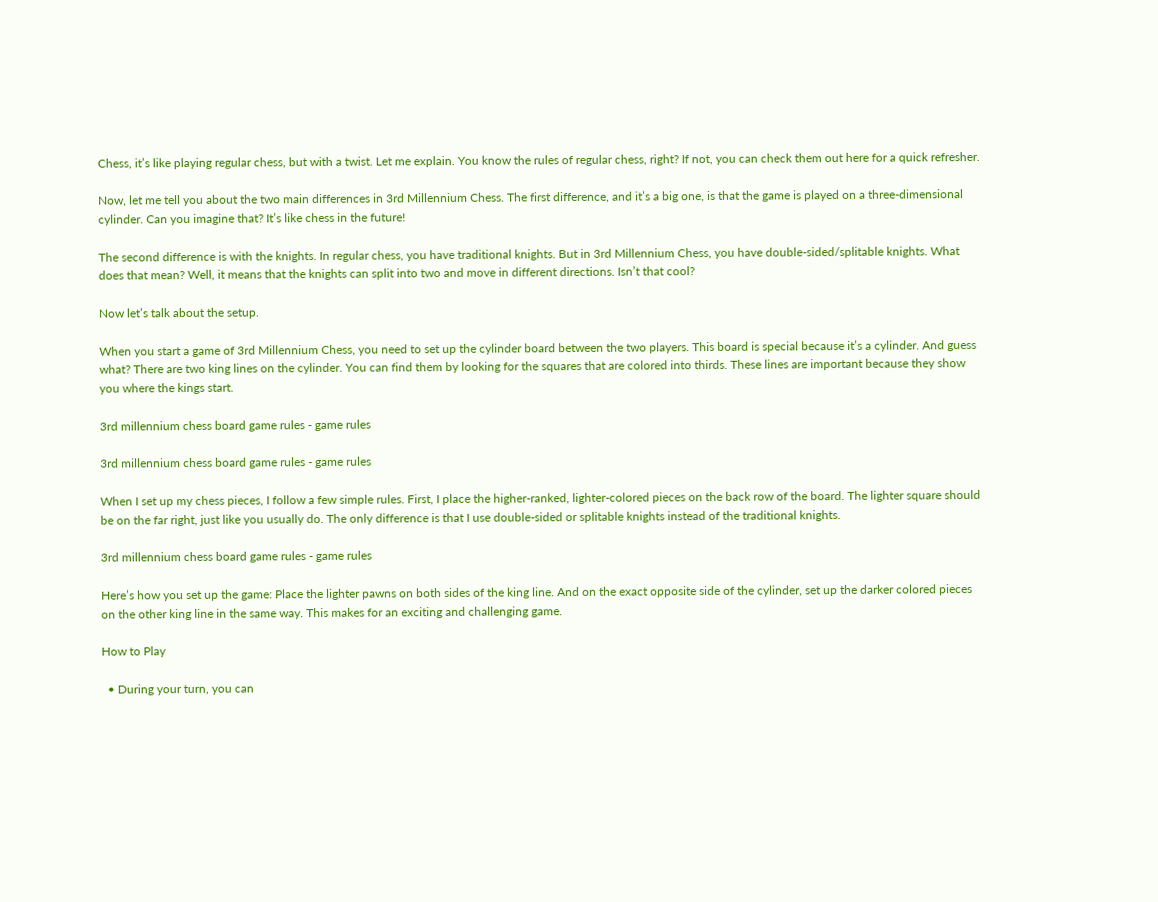Chess, it’s like playing regular chess, but with a twist. Let me explain. You know the rules of regular chess, right? If not, you can check them out here for a quick refresher.

Now, let me tell you about the two main differences in 3rd Millennium Chess. The first difference, and it’s a big one, is that the game is played on a three-dimensional cylinder. Can you imagine that? It’s like chess in the future!

The second difference is with the knights. In regular chess, you have traditional knights. But in 3rd Millennium Chess, you have double-sided/splitable knights. What does that mean? Well, it means that the knights can split into two and move in different directions. Isn’t that cool?

Now let’s talk about the setup.

When you start a game of 3rd Millennium Chess, you need to set up the cylinder board between the two players. This board is special because it’s a cylinder. And guess what? There are two king lines on the cylinder. You can find them by looking for the squares that are colored into thirds. These lines are important because they show you where the kings start.

3rd millennium chess board game rules - game rules

3rd millennium chess board game rules - game rules

When I set up my chess pieces, I follow a few simple rules. First, I place the higher-ranked, lighter-colored pieces on the back row of the board. The lighter square should be on the far right, just like you usually do. The only difference is that I use double-sided or splitable knights instead of the traditional knights.

3rd millennium chess board game rules - game rules

Here’s how you set up the game: Place the lighter pawns on both sides of the king line. And on the exact opposite side of the cylinder, set up the darker colored pieces on the other king line in the same way. This makes for an exciting and challenging game.

How to Play

  • During your turn, you can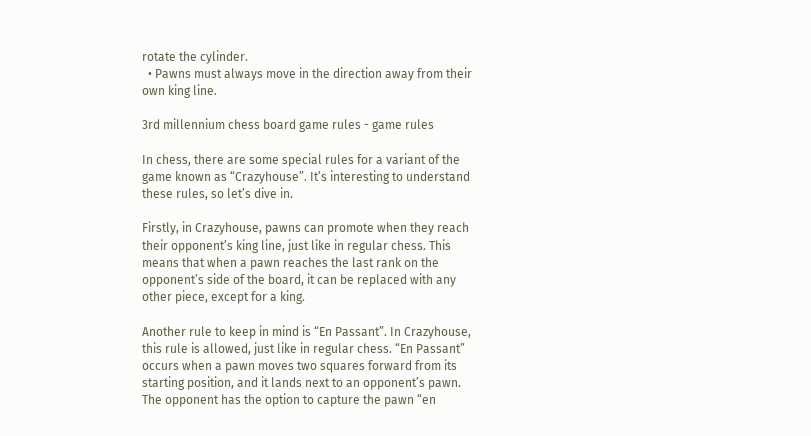rotate the cylinder.
  • Pawns must always move in the direction away from their own king line.

3rd millennium chess board game rules - game rules

In chess, there are some special rules for a variant of the game known as “Crazyhouse”. It’s interesting to understand these rules, so let’s dive in.

Firstly, in Crazyhouse, pawns can promote when they reach their opponent’s king line, just like in regular chess. This means that when a pawn reaches the last rank on the opponent’s side of the board, it can be replaced with any other piece, except for a king.

Another rule to keep in mind is “En Passant”. In Crazyhouse, this rule is allowed, just like in regular chess. “En Passant” occurs when a pawn moves two squares forward from its starting position, and it lands next to an opponent’s pawn. The opponent has the option to capture the pawn “en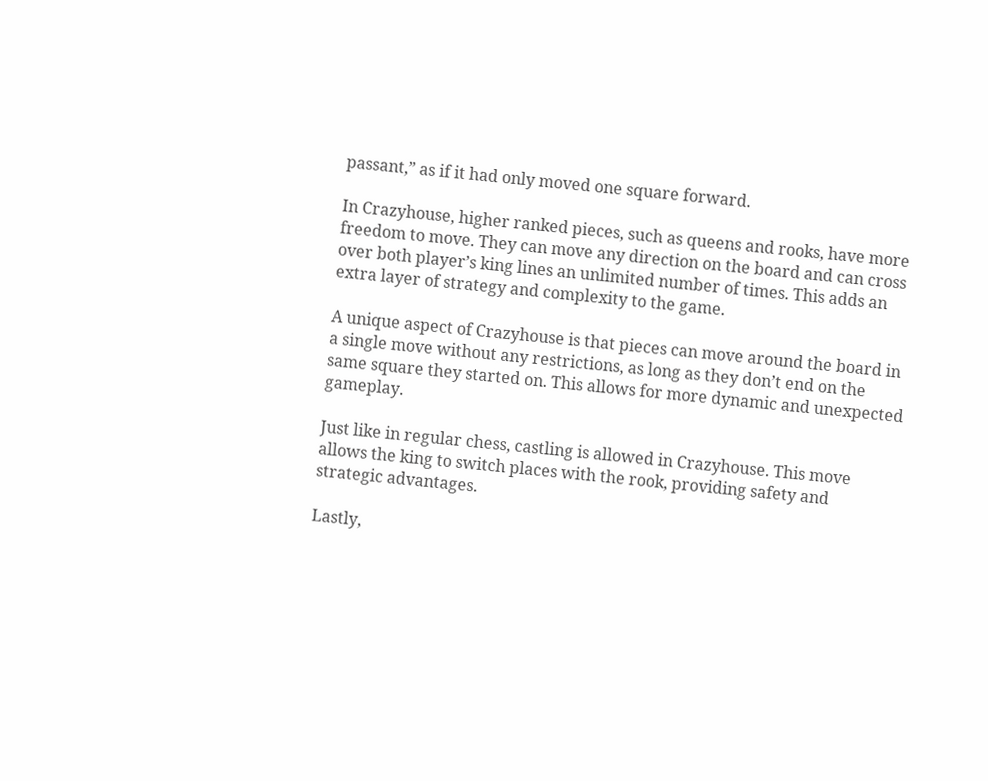passant,” as if it had only moved one square forward.

In Crazyhouse, higher ranked pieces, such as queens and rooks, have more freedom to move. They can move any direction on the board and can cross over both player’s king lines an unlimited number of times. This adds an extra layer of strategy and complexity to the game.

A unique aspect of Crazyhouse is that pieces can move around the board in a single move without any restrictions, as long as they don’t end on the same square they started on. This allows for more dynamic and unexpected gameplay.

Just like in regular chess, castling is allowed in Crazyhouse. This move allows the king to switch places with the rook, providing safety and strategic advantages.

Lastly,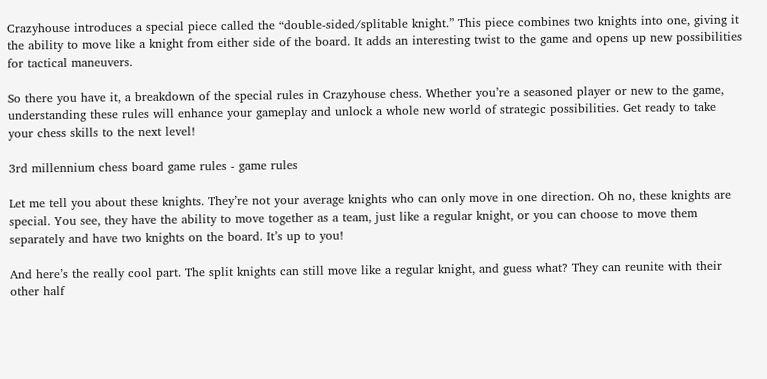Crazyhouse introduces a special piece called the “double-sided/splitable knight.” This piece combines two knights into one, giving it the ability to move like a knight from either side of the board. It adds an interesting twist to the game and opens up new possibilities for tactical maneuvers.

So there you have it, a breakdown of the special rules in Crazyhouse chess. Whether you’re a seasoned player or new to the game, understanding these rules will enhance your gameplay and unlock a whole new world of strategic possibilities. Get ready to take your chess skills to the next level!

3rd millennium chess board game rules - game rules

Let me tell you about these knights. They’re not your average knights who can only move in one direction. Oh no, these knights are special. You see, they have the ability to move together as a team, just like a regular knight, or you can choose to move them separately and have two knights on the board. It’s up to you!

And here’s the really cool part. The split knights can still move like a regular knight, and guess what? They can reunite with their other half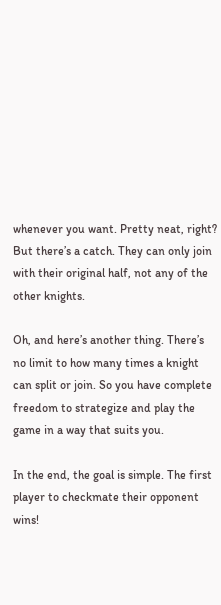whenever you want. Pretty neat, right? But there’s a catch. They can only join with their original half, not any of the other knights.

Oh, and here’s another thing. There’s no limit to how many times a knight can split or join. So you have complete freedom to strategize and play the game in a way that suits you.

In the end, the goal is simple. The first player to checkmate their opponent wins!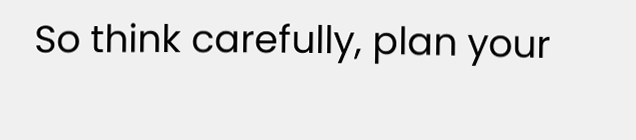So think carefully, plan your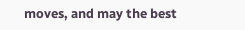moves, and may the best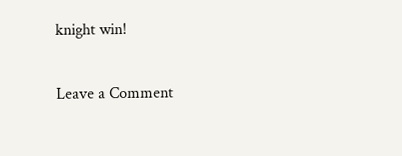knight win!

Leave a Comment